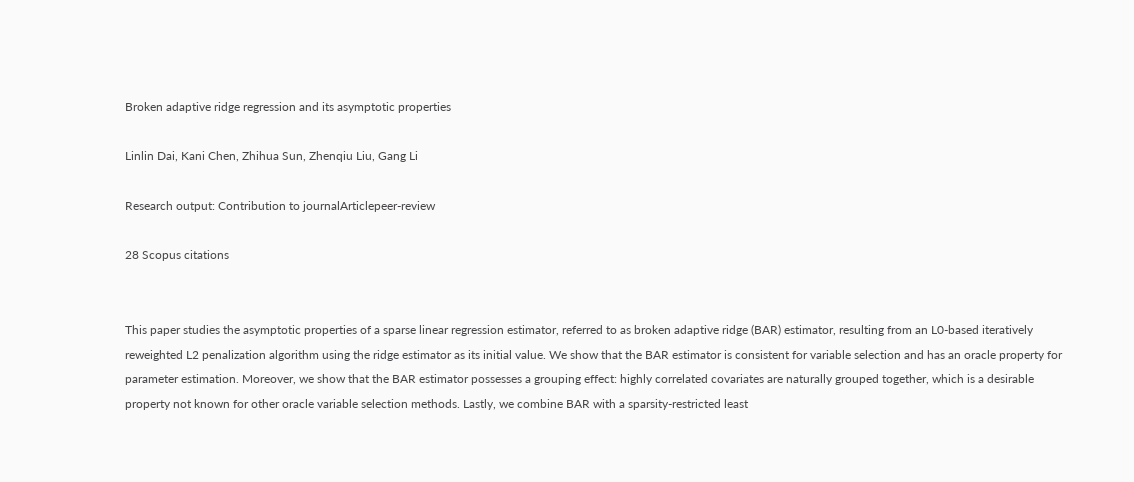Broken adaptive ridge regression and its asymptotic properties

Linlin Dai, Kani Chen, Zhihua Sun, Zhenqiu Liu, Gang Li

Research output: Contribution to journalArticlepeer-review

28 Scopus citations


This paper studies the asymptotic properties of a sparse linear regression estimator, referred to as broken adaptive ridge (BAR) estimator, resulting from an L0-based iteratively reweighted L2 penalization algorithm using the ridge estimator as its initial value. We show that the BAR estimator is consistent for variable selection and has an oracle property for parameter estimation. Moreover, we show that the BAR estimator possesses a grouping effect: highly correlated covariates are naturally grouped together, which is a desirable property not known for other oracle variable selection methods. Lastly, we combine BAR with a sparsity-restricted least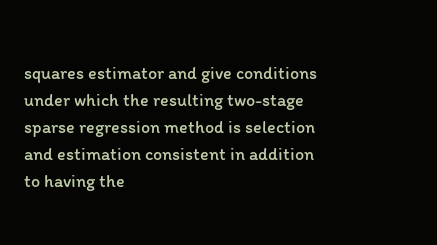squares estimator and give conditions under which the resulting two-stage sparse regression method is selection and estimation consistent in addition to having the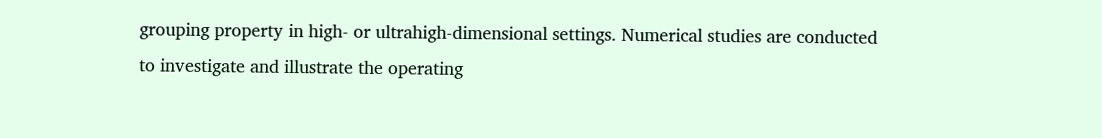grouping property in high- or ultrahigh-dimensional settings. Numerical studies are conducted to investigate and illustrate the operating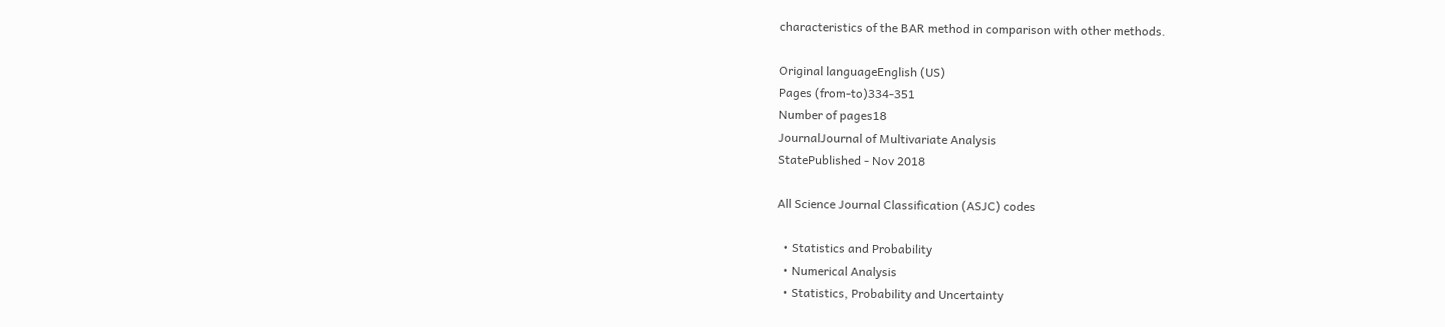characteristics of the BAR method in comparison with other methods.

Original languageEnglish (US)
Pages (from-to)334-351
Number of pages18
JournalJournal of Multivariate Analysis
StatePublished - Nov 2018

All Science Journal Classification (ASJC) codes

  • Statistics and Probability
  • Numerical Analysis
  • Statistics, Probability and Uncertainty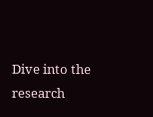Dive into the research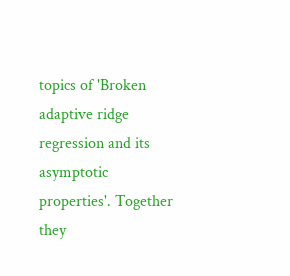topics of 'Broken adaptive ridge regression and its asymptotic properties'. Together they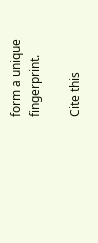form a unique fingerprint.

Cite this